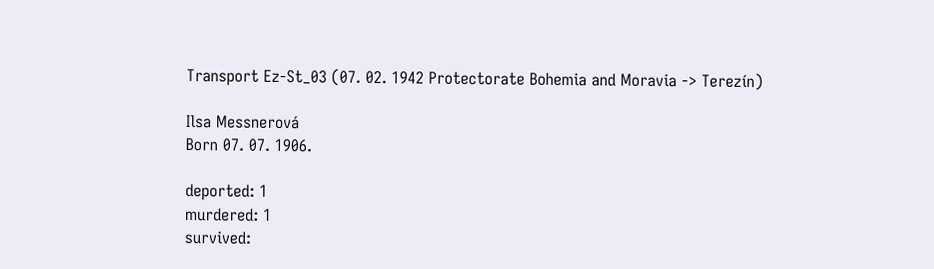Transport Ez-St_03 (07. 02. 1942 Protectorate Bohemia and Moravia -> Terezín)

Ilsa Messnerová
Born 07. 07. 1906.

deported: 1
murdered: 1
survived: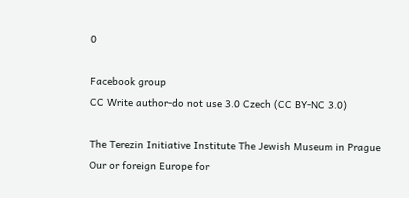0

Facebook group
CC Write author-do not use 3.0 Czech (CC BY-NC 3.0)

The Terezin Initiative Institute The Jewish Museum in Prague
Our or foreign Europe for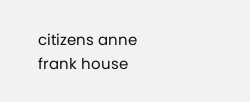citizens anne frank house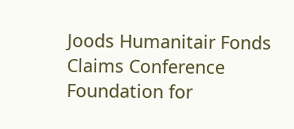Joods Humanitair Fonds
Claims Conference
Foundation for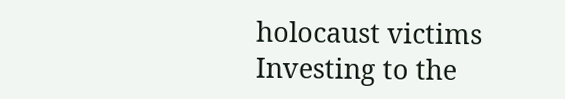holocaust victims Investing to the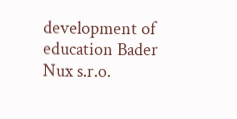development of education Bader
Nux s.r.o.